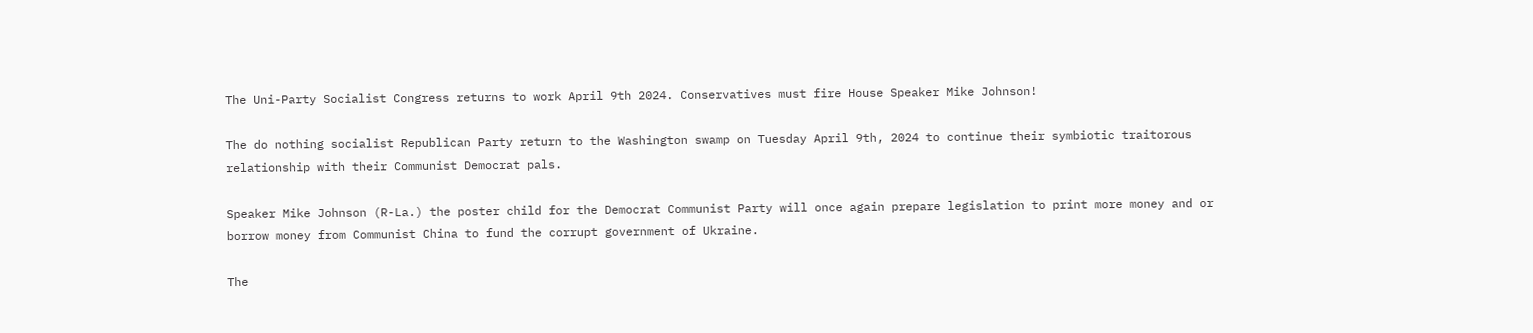The Uni-Party Socialist Congress returns to work April 9th 2024. Conservatives must fire House Speaker Mike Johnson!

The do nothing socialist Republican Party return to the Washington swamp on Tuesday April 9th, 2024 to continue their symbiotic traitorous relationship with their Communist Democrat pals.

Speaker Mike Johnson (R-La.) the poster child for the Democrat Communist Party will once again prepare legislation to print more money and or borrow money from Communist China to fund the corrupt government of Ukraine.

The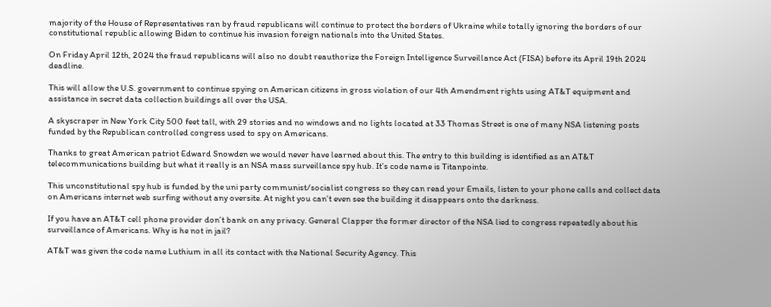majority of the House of Representatives ran by fraud republicans will continue to protect the borders of Ukraine while totally ignoring the borders of our constitutional republic allowing Biden to continue his invasion foreign nationals into the United States.

On Friday April 12th, 2024 the fraud republicans will also no doubt reauthorize the Foreign Intelligence Surveillance Act (FISA) before its April 19th 2024 deadline.

This will allow the U.S. government to continue spying on American citizens in gross violation of our 4th Amendment rights using AT&T equipment and assistance in secret data collection buildings all over the USA.

A skyscraper in New York City 500 feet tall, with 29 stories and no windows and no lights located at 33 Thomas Street is one of many NSA listening posts funded by the Republican controlled congress used to spy on Americans.

Thanks to great American patriot Edward Snowden we would never have learned about this. The entry to this building is identified as an AT&T telecommunications building but what it really is an NSA mass surveillance spy hub. It’s code name is Titanpointe.

This unconstitutional spy hub is funded by the uni party communist/socialist congress so they can read your Emails, listen to your phone calls and collect data on Americans internet web surfing without any oversite. At night you can’t even see the building it disappears onto the darkness.

If you have an AT&T cell phone provider don’t bank on any privacy. General Clapper the former director of the NSA lied to congress repeatedly about his surveillance of Americans. Why is he not in jail?

AT&T was given the code name Luthium in all its contact with the National Security Agency. This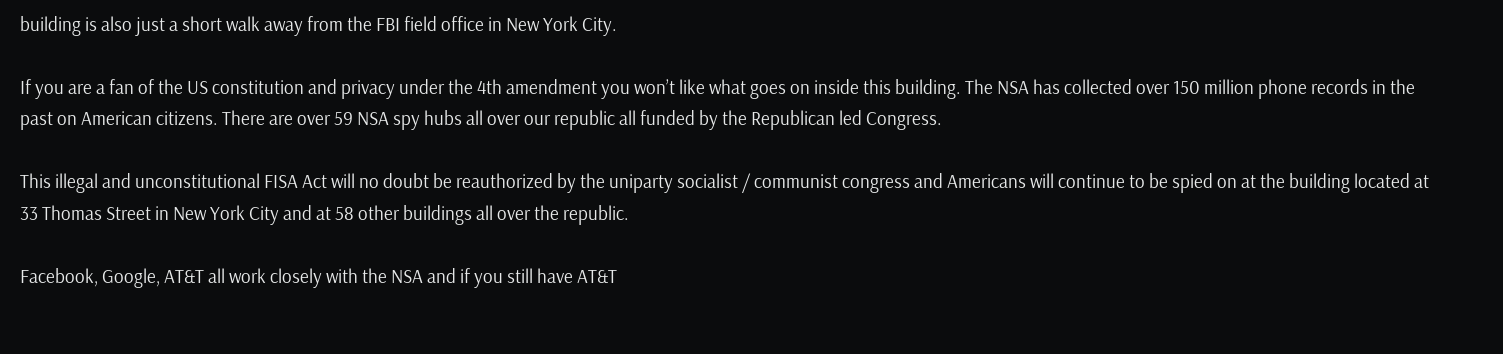building is also just a short walk away from the FBI field office in New York City.

If you are a fan of the US constitution and privacy under the 4th amendment you won’t like what goes on inside this building. The NSA has collected over 150 million phone records in the past on American citizens. There are over 59 NSA spy hubs all over our republic all funded by the Republican led Congress.

This illegal and unconstitutional FISA Act will no doubt be reauthorized by the uniparty socialist / communist congress and Americans will continue to be spied on at the building located at 33 Thomas Street in New York City and at 58 other buildings all over the republic.

Facebook, Google, AT&T all work closely with the NSA and if you still have AT&T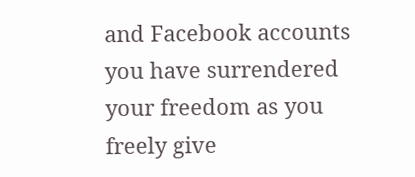and Facebook accounts you have surrendered your freedom as you freely give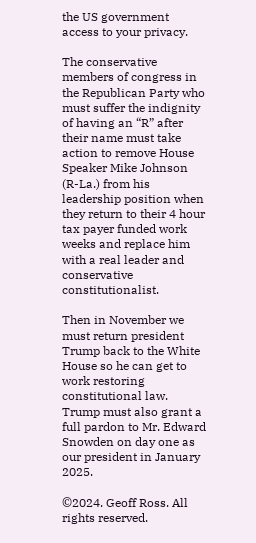the US government access to your privacy.

The conservative members of congress in the Republican Party who must suffer the indignity of having an “R” after their name must take action to remove House Speaker Mike Johnson (R-La.) from his leadership position when they return to their 4 hour tax payer funded work weeks and replace him with a real leader and conservative constitutionalist.

Then in November we must return president Trump back to the White House so he can get to work restoring constitutional law. Trump must also grant a full pardon to Mr. Edward Snowden on day one as our president in January 2025.

©2024. Geoff Ross. All rights reserved.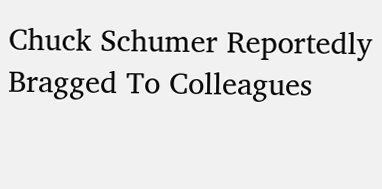Chuck Schumer Reportedly Bragged To Colleagues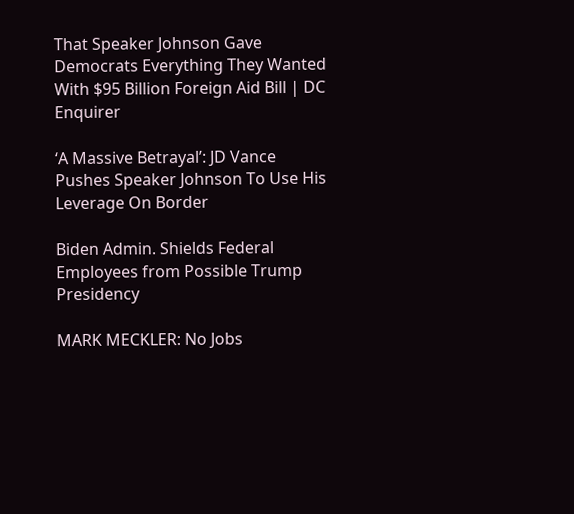That Speaker Johnson Gave Democrats Everything They Wanted With $95 Billion Foreign Aid Bill | DC Enquirer

‘A Massive Betrayal’: JD Vance Pushes Speaker Johnson To Use His Leverage On Border

Biden Admin. Shields Federal Employees from Possible Trump Presidency

MARK MECKLER: No Jobs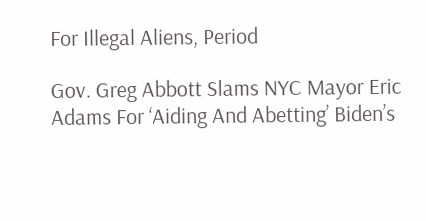For Illegal Aliens, Period

Gov. Greg Abbott Slams NYC Mayor Eric Adams For ‘Aiding And Abetting’ Biden’s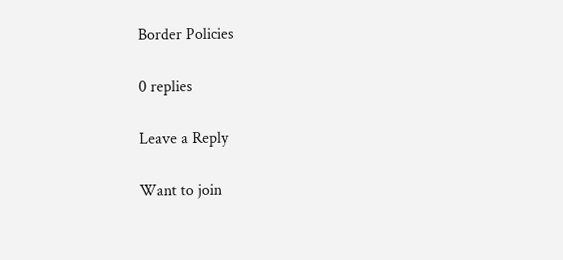Border Policies

0 replies

Leave a Reply

Want to join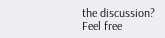the discussion?
Feel free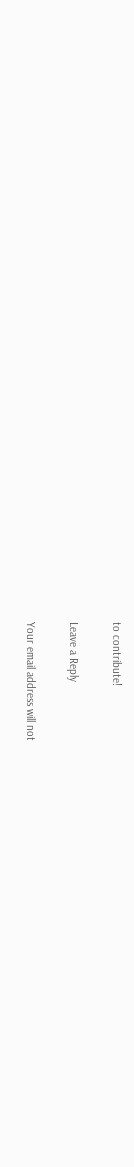to contribute!

Leave a Reply

Your email address will not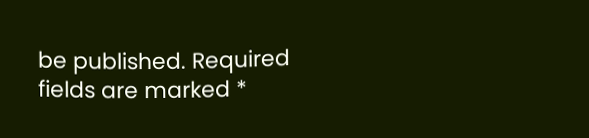be published. Required fields are marked *